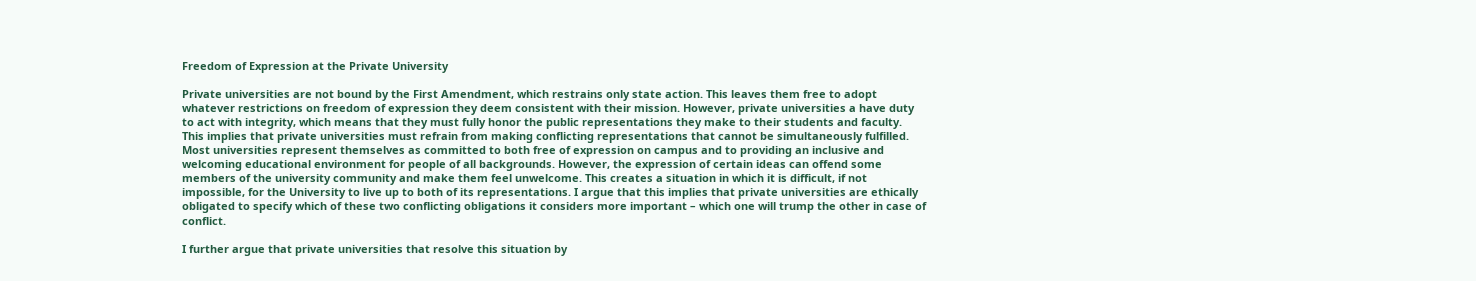Freedom of Expression at the Private University

Private universities are not bound by the First Amendment, which restrains only state action. This leaves them free to adopt whatever restrictions on freedom of expression they deem consistent with their mission. However, private universities a have duty to act with integrity, which means that they must fully honor the public representations they make to their students and faculty. This implies that private universities must refrain from making conflicting representations that cannot be simultaneously fulfilled. Most universities represent themselves as committed to both free of expression on campus and to providing an inclusive and welcoming educational environment for people of all backgrounds. However, the expression of certain ideas can offend some members of the university community and make them feel unwelcome. This creates a situation in which it is difficult, if not impossible, for the University to live up to both of its representations. I argue that this implies that private universities are ethically obligated to specify which of these two conflicting obligations it considers more important – which one will trump the other in case of conflict.

I further argue that private universities that resolve this situation by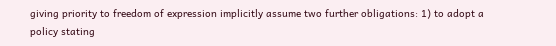giving priority to freedom of expression implicitly assume two further obligations: 1) to adopt a policy stating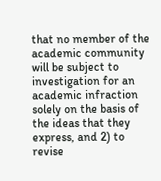that no member of the academic community will be subject to investigation for an academic infraction solely on the basis of the ideas that they express, and 2) to revise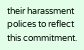their harassment polices to reflect this commitment.